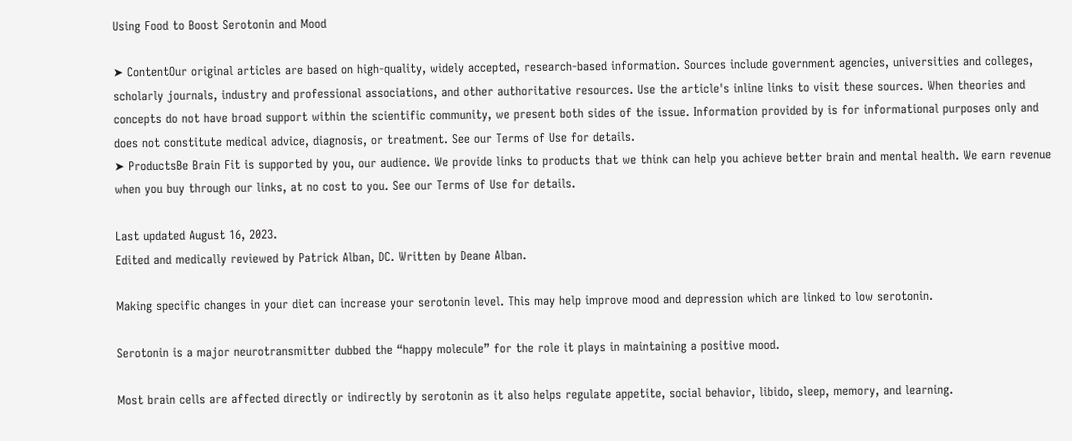Using Food to Boost Serotonin and Mood

➤ ContentOur original articles are based on high-quality, widely accepted, research-based information. Sources include government agencies, universities and colleges, scholarly journals, industry and professional associations, and other authoritative resources. Use the article's inline links to visit these sources. When theories and concepts do not have broad support within the scientific community, we present both sides of the issue. Information provided by is for informational purposes only and does not constitute medical advice, diagnosis, or treatment. See our Terms of Use for details.
➤ ProductsBe Brain Fit is supported by you, our audience. We provide links to products that we think can help you achieve better brain and mental health. We earn revenue when you buy through our links, at no cost to you. See our Terms of Use for details.

Last updated August 16, 2023.
Edited and medically reviewed by Patrick Alban, DC. Written by Deane Alban.

Making specific changes in your diet can increase your serotonin level. This may help improve mood and depression which are linked to low serotonin.

Serotonin is a major neurotransmitter dubbed the “happy molecule” for the role it plays in maintaining a positive mood.

Most brain cells are affected directly or indirectly by serotonin as it also helps regulate appetite, social behavior, libido, sleep, memory, and learning.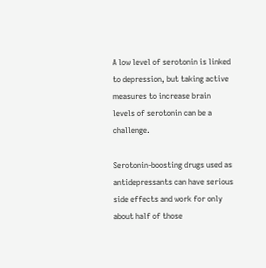A low level of serotonin is linked to depression, but taking active measures to increase brain levels of serotonin can be a challenge.

Serotonin-boosting drugs used as antidepressants can have serious side effects and work for only about half of those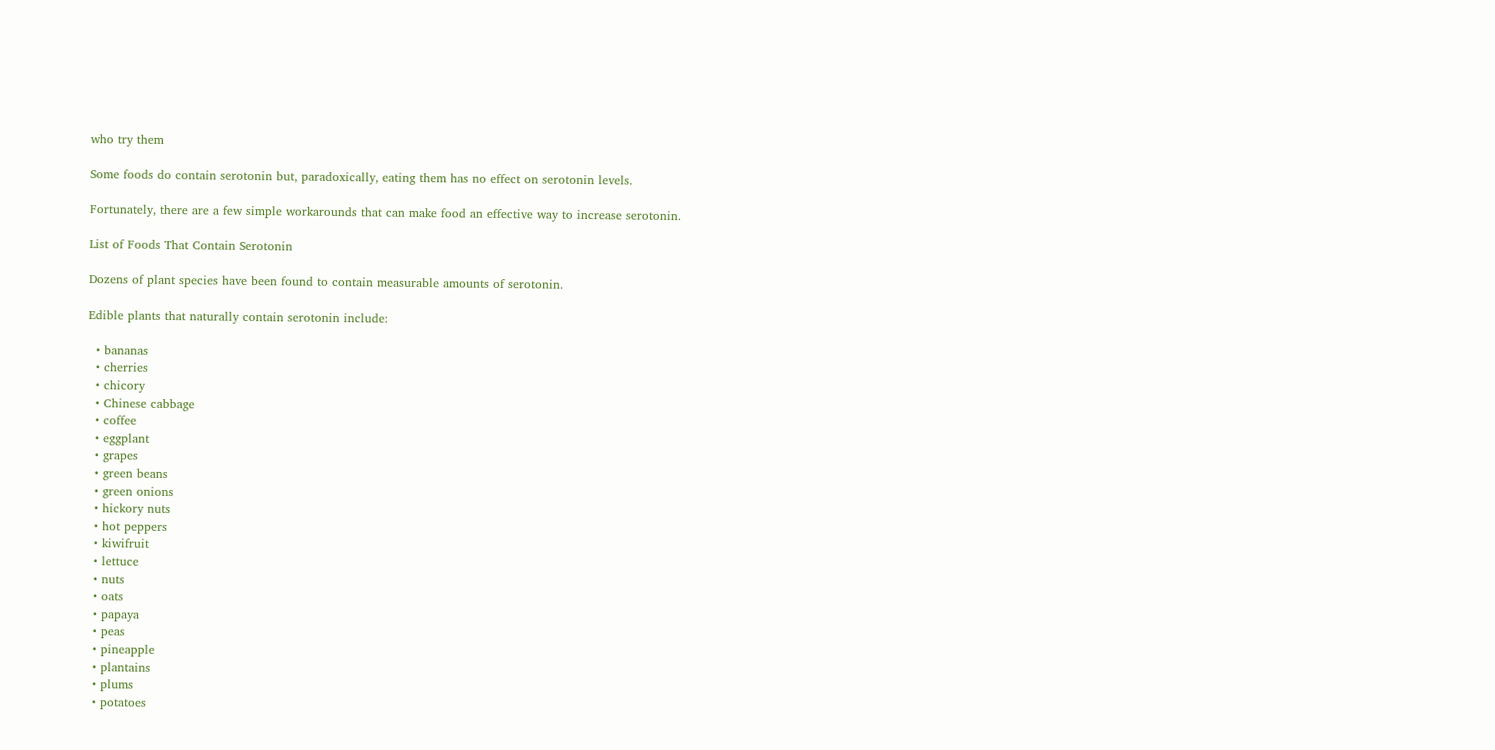who try them

Some foods do contain serotonin but, paradoxically, eating them has no effect on serotonin levels.

Fortunately, there are a few simple workarounds that can make food an effective way to increase serotonin.

List of Foods That Contain Serotonin

Dozens of plant species have been found to contain measurable amounts of serotonin.

Edible plants that naturally contain serotonin include:

  • bananas
  • cherries
  • chicory
  • Chinese cabbage
  • coffee
  • eggplant
  • grapes
  • green beans
  • green onions
  • hickory nuts
  • hot peppers
  • kiwifruit
  • lettuce
  • nuts
  • oats
  • papaya
  • peas
  • pineapple
  • plantains
  • plums
  • potatoes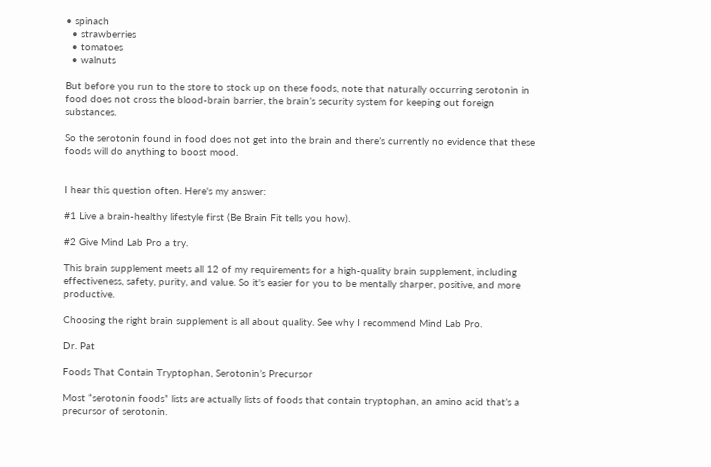• spinach
  • strawberries
  • tomatoes
  • walnuts

But before you run to the store to stock up on these foods, note that naturally occurring serotonin in food does not cross the blood-brain barrier, the brain’s security system for keeping out foreign substances.

So the serotonin found in food does not get into the brain and there’s currently no evidence that these foods will do anything to boost mood.


I hear this question often. Here's my answer:

#1 Live a brain-healthy lifestyle first (Be Brain Fit tells you how).

#2 Give Mind Lab Pro a try.

This brain supplement meets all 12 of my requirements for a high-quality brain supplement, including effectiveness, safety, purity, and value. So it's easier for you to be mentally sharper, positive, and more productive.

Choosing the right brain supplement is all about quality. See why I recommend Mind Lab Pro.

Dr. Pat

Foods That Contain Tryptophan, Serotonin’s Precursor

Most “serotonin foods” lists are actually lists of foods that contain tryptophan, an amino acid that’s a precursor of serotonin.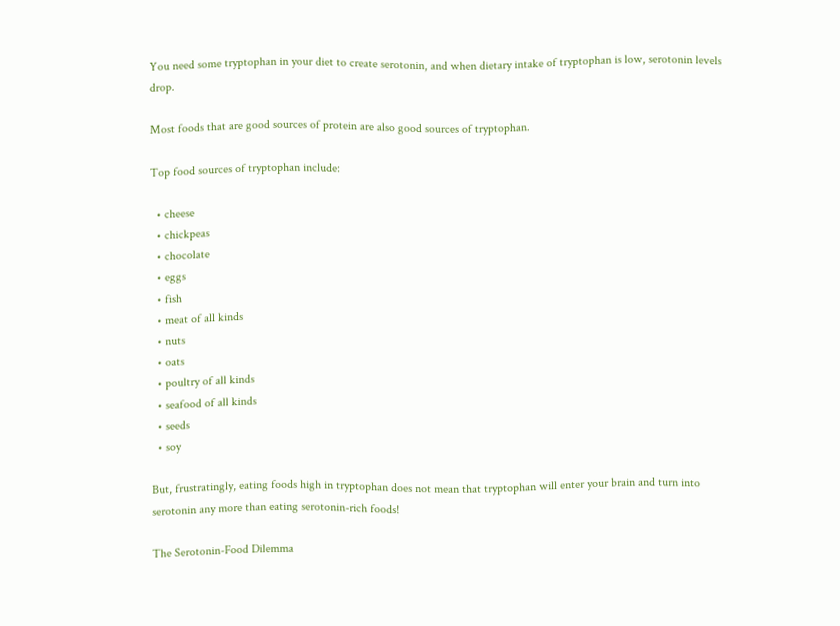You need some tryptophan in your diet to create serotonin, and when dietary intake of tryptophan is low, serotonin levels drop.

Most foods that are good sources of protein are also good sources of tryptophan.

Top food sources of tryptophan include:

  • cheese
  • chickpeas
  • chocolate
  • eggs
  • fish
  • meat of all kinds
  • nuts
  • oats
  • poultry of all kinds
  • seafood of all kinds
  • seeds
  • soy

But, frustratingly, eating foods high in tryptophan does not mean that tryptophan will enter your brain and turn into serotonin any more than eating serotonin-rich foods!

The Serotonin-Food Dilemma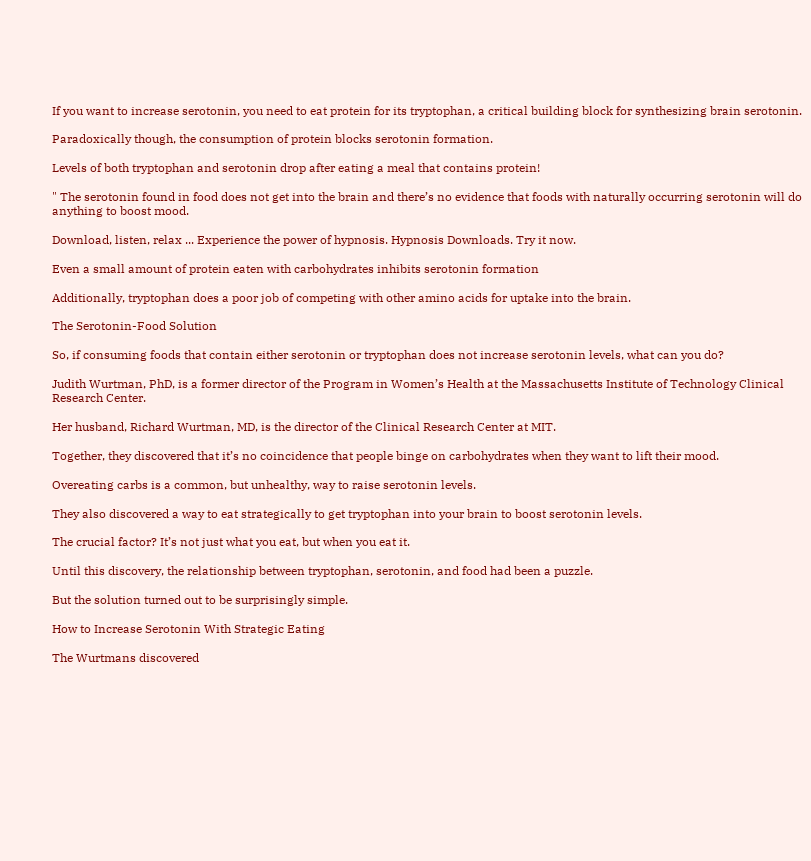If you want to increase serotonin, you need to eat protein for its tryptophan, a critical building block for synthesizing brain serotonin.

Paradoxically though, the consumption of protein blocks serotonin formation.

Levels of both tryptophan and serotonin drop after eating a meal that contains protein!

" The serotonin found in food does not get into the brain and there’s no evidence that foods with naturally occurring serotonin will do anything to boost mood.

Download, listen, relax ... Experience the power of hypnosis. Hypnosis Downloads. Try it now.

Even a small amount of protein eaten with carbohydrates inhibits serotonin formation

Additionally, tryptophan does a poor job of competing with other amino acids for uptake into the brain.

The Serotonin-Food Solution

So, if consuming foods that contain either serotonin or tryptophan does not increase serotonin levels, what can you do?

Judith Wurtman, PhD, is a former director of the Program in Women’s Health at the Massachusetts Institute of Technology Clinical Research Center.

Her husband, Richard Wurtman, MD, is the director of the Clinical Research Center at MIT.

Together, they discovered that it’s no coincidence that people binge on carbohydrates when they want to lift their mood.

Overeating carbs is a common, but unhealthy, way to raise serotonin levels.

They also discovered a way to eat strategically to get tryptophan into your brain to boost serotonin levels.

The crucial factor? It’s not just what you eat, but when you eat it.

Until this discovery, the relationship between tryptophan, serotonin, and food had been a puzzle.

But the solution turned out to be surprisingly simple.

How to Increase Serotonin With Strategic Eating

The Wurtmans discovered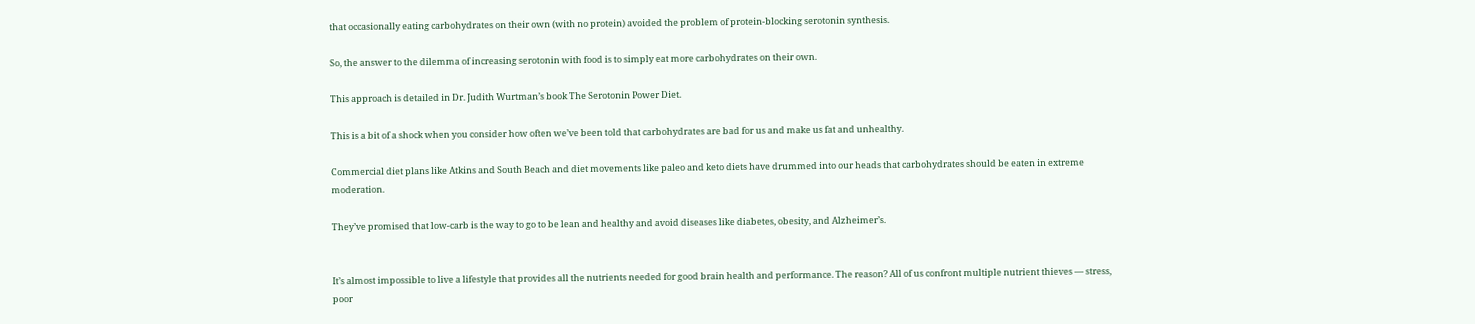that occasionally eating carbohydrates on their own (with no protein) avoided the problem of protein-blocking serotonin synthesis.

So, the answer to the dilemma of increasing serotonin with food is to simply eat more carbohydrates on their own.

This approach is detailed in Dr. Judith Wurtman’s book The Serotonin Power Diet.

This is a bit of a shock when you consider how often we’ve been told that carbohydrates are bad for us and make us fat and unhealthy.

Commercial diet plans like Atkins and South Beach and diet movements like paleo and keto diets have drummed into our heads that carbohydrates should be eaten in extreme moderation.

They’ve promised that low-carb is the way to go to be lean and healthy and avoid diseases like diabetes, obesity, and Alzheimer’s.


It’s almost impossible to live a lifestyle that provides all the nutrients needed for good brain health and performance. The reason? All of us confront multiple nutrient thieves — stress, poor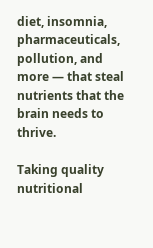diet, insomnia, pharmaceuticals, pollution, and more — that steal nutrients that the brain needs to thrive.

Taking quality nutritional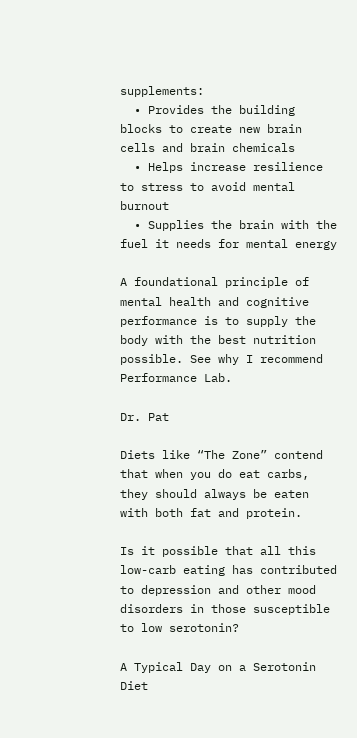supplements:
  • Provides the building blocks to create new brain cells and brain chemicals
  • Helps increase resilience to stress to avoid mental burnout
  • Supplies the brain with the fuel it needs for mental energy

A foundational principle of mental health and cognitive performance is to supply the body with the best nutrition possible. See why I recommend Performance Lab.

Dr. Pat

Diets like “The Zone” contend that when you do eat carbs, they should always be eaten with both fat and protein.

Is it possible that all this low-carb eating has contributed to depression and other mood disorders in those susceptible to low serotonin?

A Typical Day on a Serotonin Diet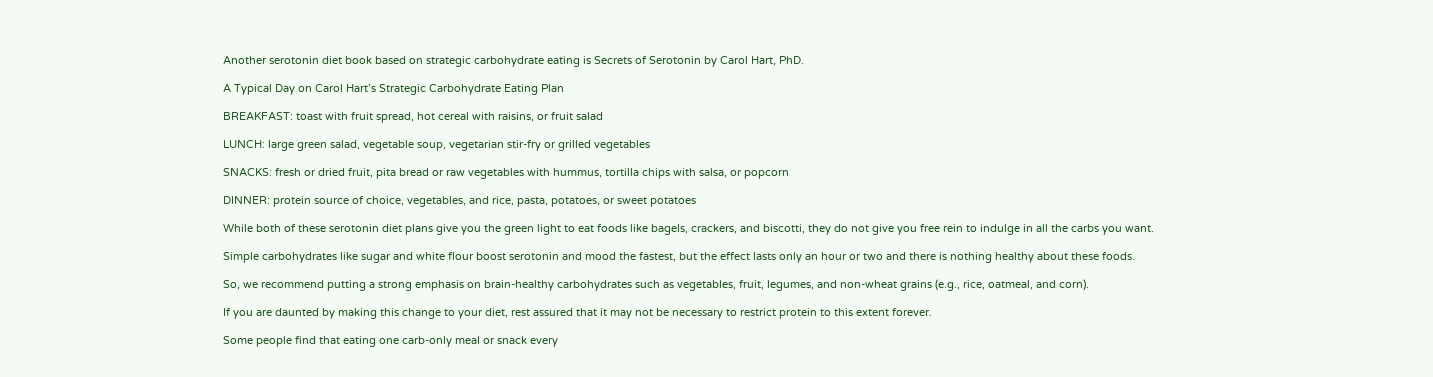Another serotonin diet book based on strategic carbohydrate eating is Secrets of Serotonin by Carol Hart, PhD.

A Typical Day on Carol Hart’s Strategic Carbohydrate Eating Plan

BREAKFAST: toast with fruit spread, hot cereal with raisins, or fruit salad

LUNCH: large green salad, vegetable soup, vegetarian stir-fry or grilled vegetables

SNACKS: fresh or dried fruit, pita bread or raw vegetables with hummus, tortilla chips with salsa, or popcorn

DINNER: protein source of choice, vegetables, and rice, pasta, potatoes, or sweet potatoes

While both of these serotonin diet plans give you the green light to eat foods like bagels, crackers, and biscotti, they do not give you free rein to indulge in all the carbs you want.

Simple carbohydrates like sugar and white flour boost serotonin and mood the fastest, but the effect lasts only an hour or two and there is nothing healthy about these foods.

So, we recommend putting a strong emphasis on brain-healthy carbohydrates such as vegetables, fruit, legumes, and non-wheat grains (e.g., rice, oatmeal, and corn).

If you are daunted by making this change to your diet, rest assured that it may not be necessary to restrict protein to this extent forever.

Some people find that eating one carb-only meal or snack every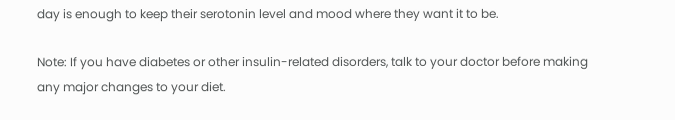day is enough to keep their serotonin level and mood where they want it to be.

Note: If you have diabetes or other insulin-related disorders, talk to your doctor before making any major changes to your diet.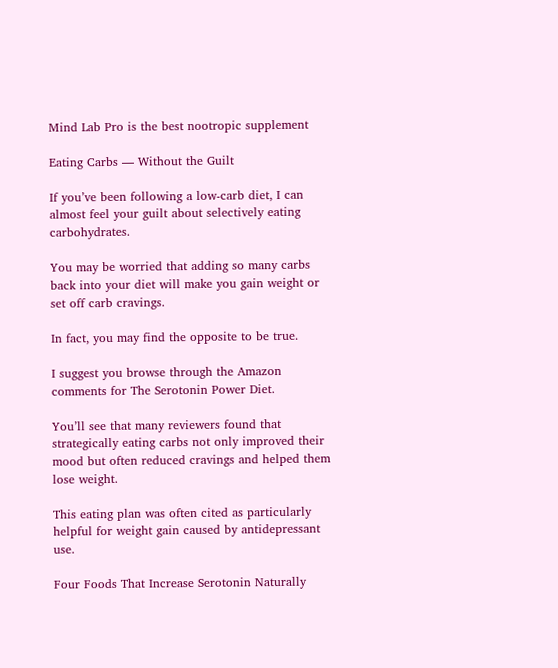Mind Lab Pro is the best nootropic supplement

Eating Carbs — Without the Guilt

If you’ve been following a low-carb diet, I can almost feel your guilt about selectively eating carbohydrates.

You may be worried that adding so many carbs back into your diet will make you gain weight or set off carb cravings.

In fact, you may find the opposite to be true.

I suggest you browse through the Amazon comments for The Serotonin Power Diet.

You’ll see that many reviewers found that strategically eating carbs not only improved their mood but often reduced cravings and helped them lose weight.

This eating plan was often cited as particularly helpful for weight gain caused by antidepressant use.

Four Foods That Increase Serotonin Naturally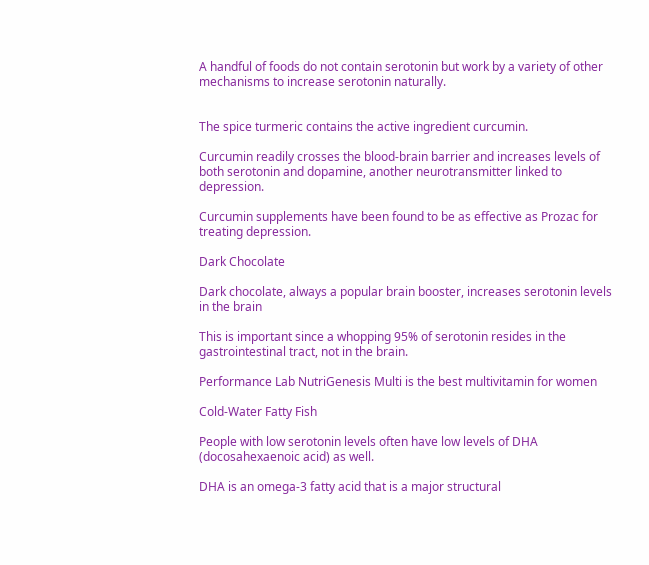A handful of foods do not contain serotonin but work by a variety of other mechanisms to increase serotonin naturally.


The spice turmeric contains the active ingredient curcumin.

Curcumin readily crosses the blood-brain barrier and increases levels of both serotonin and dopamine, another neurotransmitter linked to depression.

Curcumin supplements have been found to be as effective as Prozac for treating depression.

Dark Chocolate

Dark chocolate, always a popular brain booster, increases serotonin levels in the brain

This is important since a whopping 95% of serotonin resides in the gastrointestinal tract, not in the brain.

Performance Lab NutriGenesis Multi is the best multivitamin for women

Cold-Water Fatty Fish

People with low serotonin levels often have low levels of DHA (docosahexaenoic acid) as well.

DHA is an omega-3 fatty acid that is a major structural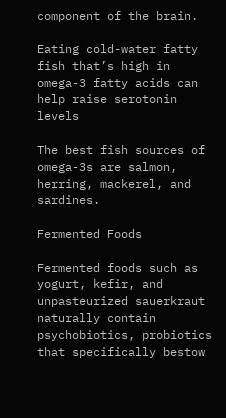component of the brain.

Eating cold-water fatty fish that’s high in omega-3 fatty acids can help raise serotonin levels

The best fish sources of omega-3s are salmon, herring, mackerel, and sardines.

Fermented Foods

Fermented foods such as yogurt, kefir, and unpasteurized sauerkraut naturally contain psychobiotics, probiotics that specifically bestow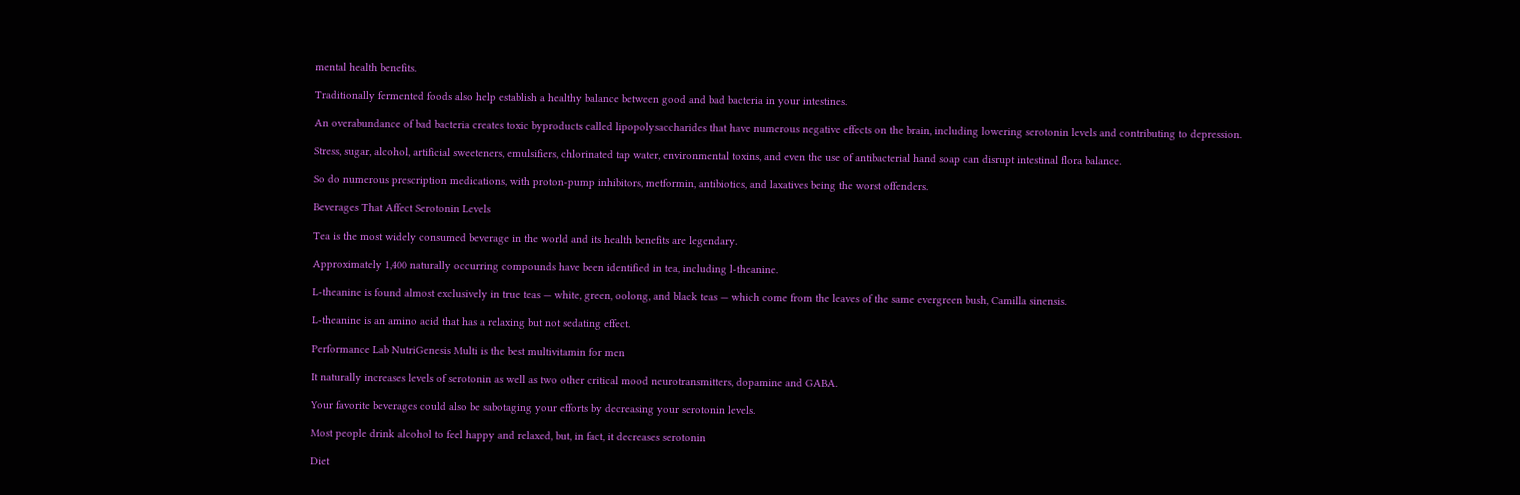mental health benefits.

Traditionally fermented foods also help establish a healthy balance between good and bad bacteria in your intestines.

An overabundance of bad bacteria creates toxic byproducts called lipopolysaccharides that have numerous negative effects on the brain, including lowering serotonin levels and contributing to depression.

Stress, sugar, alcohol, artificial sweeteners, emulsifiers, chlorinated tap water, environmental toxins, and even the use of antibacterial hand soap can disrupt intestinal flora balance.

So do numerous prescription medications, with proton-pump inhibitors, metformin, antibiotics, and laxatives being the worst offenders.

Beverages That Affect Serotonin Levels

Tea is the most widely consumed beverage in the world and its health benefits are legendary.

Approximately 1,400 naturally occurring compounds have been identified in tea, including l-theanine.

L-theanine is found almost exclusively in true teas — white, green, oolong, and black teas — which come from the leaves of the same evergreen bush, Camilla sinensis.

L-theanine is an amino acid that has a relaxing but not sedating effect.

Performance Lab NutriGenesis Multi is the best multivitamin for men

It naturally increases levels of serotonin as well as two other critical mood neurotransmitters, dopamine and GABA.

Your favorite beverages could also be sabotaging your efforts by decreasing your serotonin levels.

Most people drink alcohol to feel happy and relaxed, but, in fact, it decreases serotonin

Diet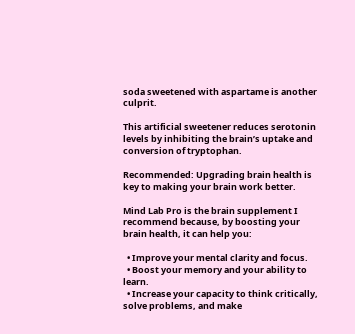soda sweetened with aspartame is another culprit.

This artificial sweetener reduces serotonin levels by inhibiting the brain’s uptake and conversion of tryptophan.

Recommended: Upgrading brain health is key to making your brain work better.

Mind Lab Pro is the brain supplement I recommend because, by boosting your brain health, it can help you:

  • Improve your mental clarity and focus.
  • Boost your memory and your ability to learn.
  • Increase your capacity to think critically, solve problems, and make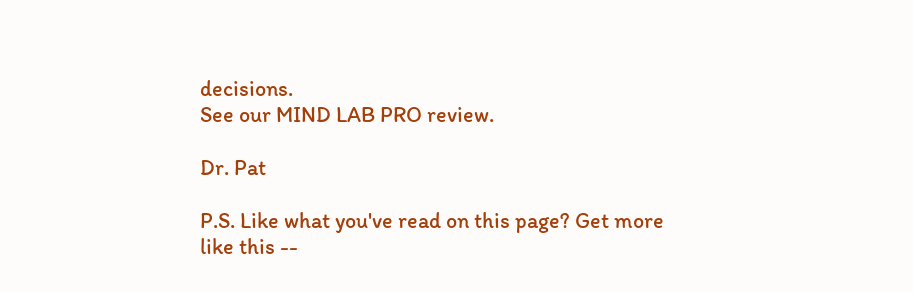decisions.
See our MIND LAB PRO review.

Dr. Pat

P.S. Like what you've read on this page? Get more like this --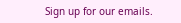Sign up for our emails.